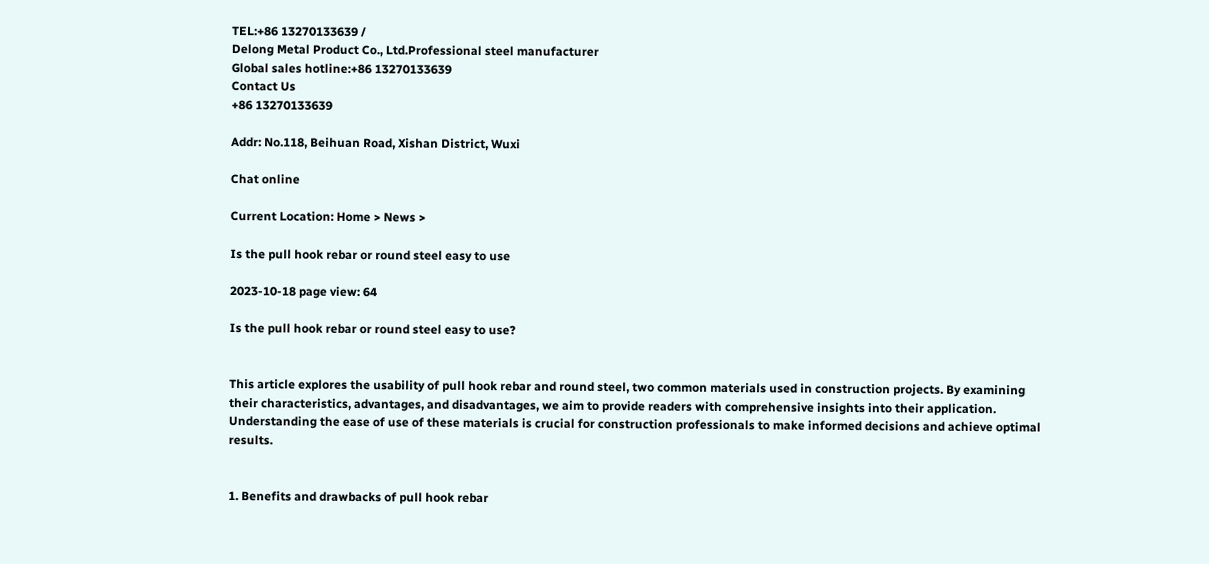TEL:+86 13270133639 /
Delong Metal Product Co., Ltd.Professional steel manufacturer
Global sales hotline:+86 13270133639
Contact Us
+86 13270133639

Addr: No.118, Beihuan Road, Xishan District, Wuxi

Chat online

Current Location: Home > News >

Is the pull hook rebar or round steel easy to use

2023-10-18 page view: 64

Is the pull hook rebar or round steel easy to use?


This article explores the usability of pull hook rebar and round steel, two common materials used in construction projects. By examining their characteristics, advantages, and disadvantages, we aim to provide readers with comprehensive insights into their application. Understanding the ease of use of these materials is crucial for construction professionals to make informed decisions and achieve optimal results.


1. Benefits and drawbacks of pull hook rebar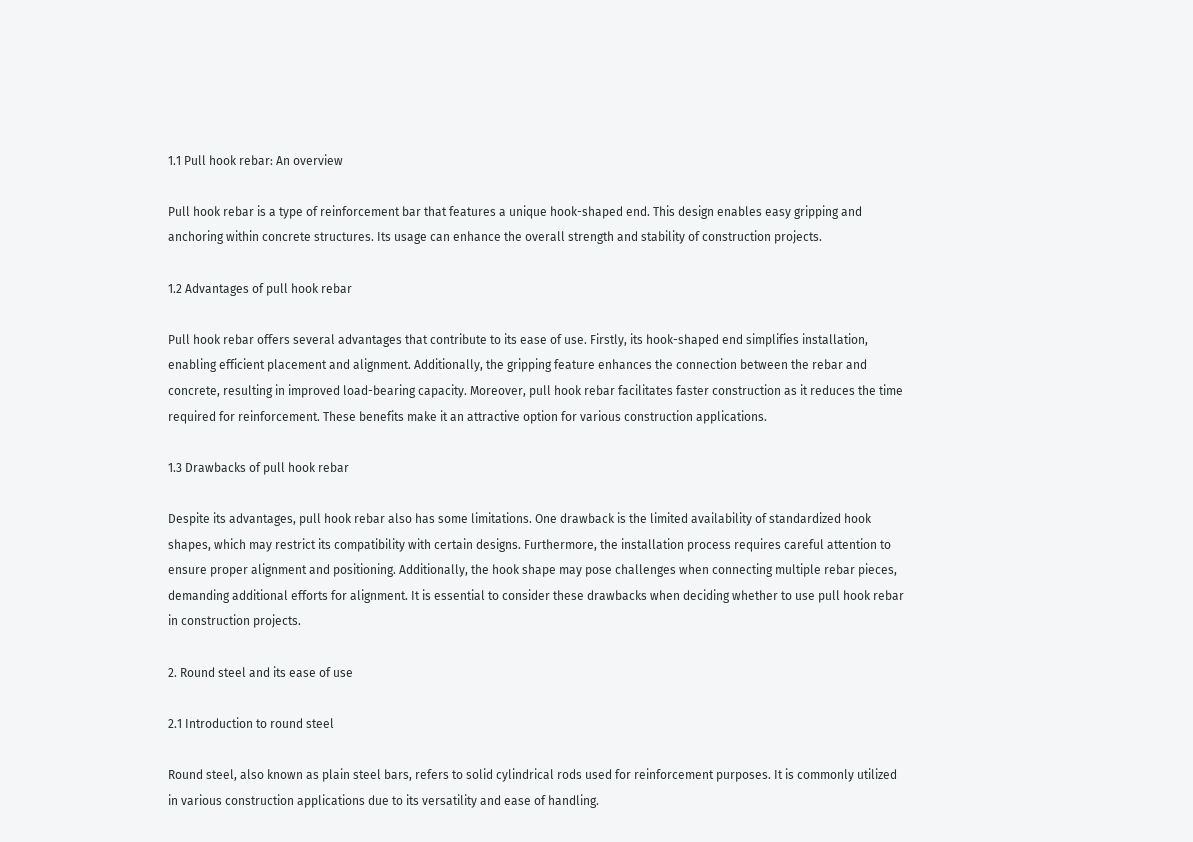1.1 Pull hook rebar: An overview

Pull hook rebar is a type of reinforcement bar that features a unique hook-shaped end. This design enables easy gripping and anchoring within concrete structures. Its usage can enhance the overall strength and stability of construction projects.

1.2 Advantages of pull hook rebar

Pull hook rebar offers several advantages that contribute to its ease of use. Firstly, its hook-shaped end simplifies installation, enabling efficient placement and alignment. Additionally, the gripping feature enhances the connection between the rebar and concrete, resulting in improved load-bearing capacity. Moreover, pull hook rebar facilitates faster construction as it reduces the time required for reinforcement. These benefits make it an attractive option for various construction applications.

1.3 Drawbacks of pull hook rebar

Despite its advantages, pull hook rebar also has some limitations. One drawback is the limited availability of standardized hook shapes, which may restrict its compatibility with certain designs. Furthermore, the installation process requires careful attention to ensure proper alignment and positioning. Additionally, the hook shape may pose challenges when connecting multiple rebar pieces, demanding additional efforts for alignment. It is essential to consider these drawbacks when deciding whether to use pull hook rebar in construction projects.

2. Round steel and its ease of use

2.1 Introduction to round steel

Round steel, also known as plain steel bars, refers to solid cylindrical rods used for reinforcement purposes. It is commonly utilized in various construction applications due to its versatility and ease of handling.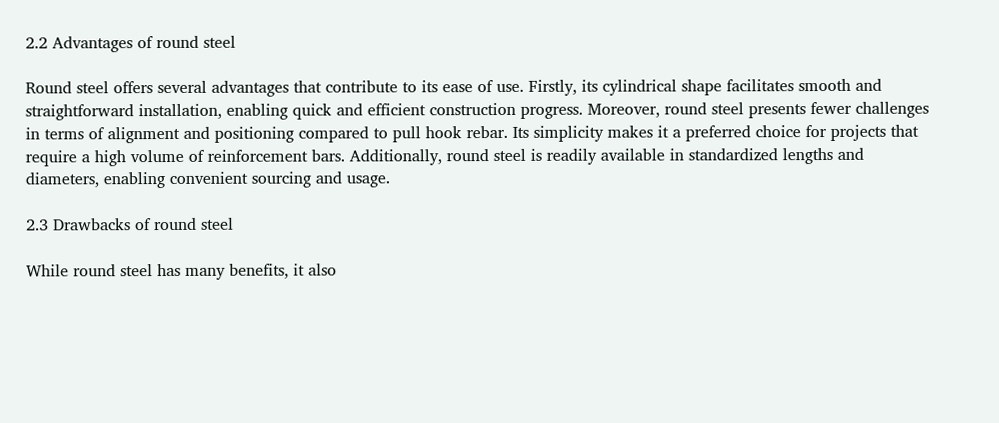2.2 Advantages of round steel

Round steel offers several advantages that contribute to its ease of use. Firstly, its cylindrical shape facilitates smooth and straightforward installation, enabling quick and efficient construction progress. Moreover, round steel presents fewer challenges in terms of alignment and positioning compared to pull hook rebar. Its simplicity makes it a preferred choice for projects that require a high volume of reinforcement bars. Additionally, round steel is readily available in standardized lengths and diameters, enabling convenient sourcing and usage.

2.3 Drawbacks of round steel

While round steel has many benefits, it also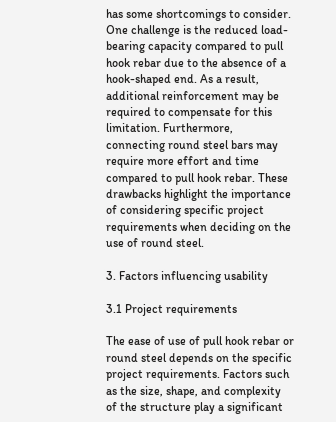has some shortcomings to consider. One challenge is the reduced load-bearing capacity compared to pull hook rebar due to the absence of a hook-shaped end. As a result, additional reinforcement may be required to compensate for this limitation. Furthermore, connecting round steel bars may require more effort and time compared to pull hook rebar. These drawbacks highlight the importance of considering specific project requirements when deciding on the use of round steel.

3. Factors influencing usability

3.1 Project requirements

The ease of use of pull hook rebar or round steel depends on the specific project requirements. Factors such as the size, shape, and complexity of the structure play a significant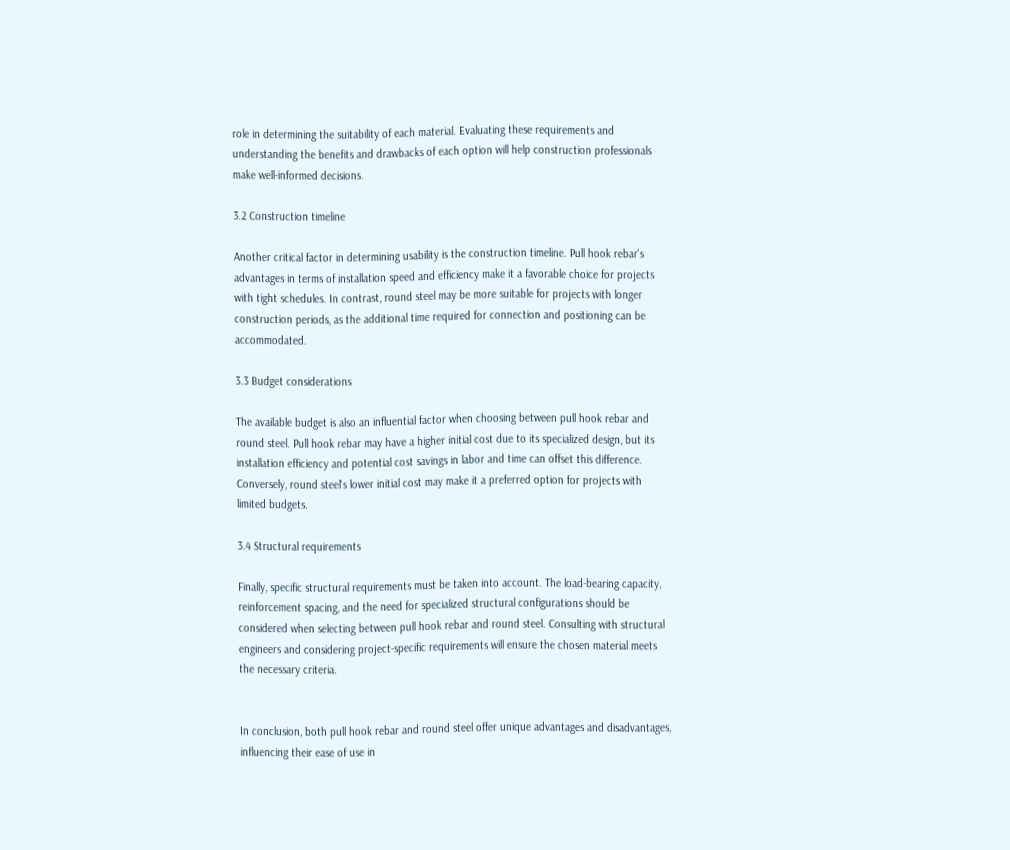role in determining the suitability of each material. Evaluating these requirements and understanding the benefits and drawbacks of each option will help construction professionals make well-informed decisions.

3.2 Construction timeline

Another critical factor in determining usability is the construction timeline. Pull hook rebar's advantages in terms of installation speed and efficiency make it a favorable choice for projects with tight schedules. In contrast, round steel may be more suitable for projects with longer construction periods, as the additional time required for connection and positioning can be accommodated.

3.3 Budget considerations

The available budget is also an influential factor when choosing between pull hook rebar and round steel. Pull hook rebar may have a higher initial cost due to its specialized design, but its installation efficiency and potential cost savings in labor and time can offset this difference. Conversely, round steel's lower initial cost may make it a preferred option for projects with limited budgets.

3.4 Structural requirements

Finally, specific structural requirements must be taken into account. The load-bearing capacity, reinforcement spacing, and the need for specialized structural configurations should be considered when selecting between pull hook rebar and round steel. Consulting with structural engineers and considering project-specific requirements will ensure the chosen material meets the necessary criteria.


In conclusion, both pull hook rebar and round steel offer unique advantages and disadvantages, influencing their ease of use in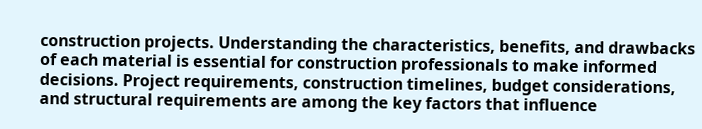construction projects. Understanding the characteristics, benefits, and drawbacks of each material is essential for construction professionals to make informed decisions. Project requirements, construction timelines, budget considerations, and structural requirements are among the key factors that influence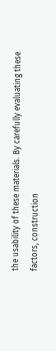the usability of these materials. By carefully evaluating these factors, construction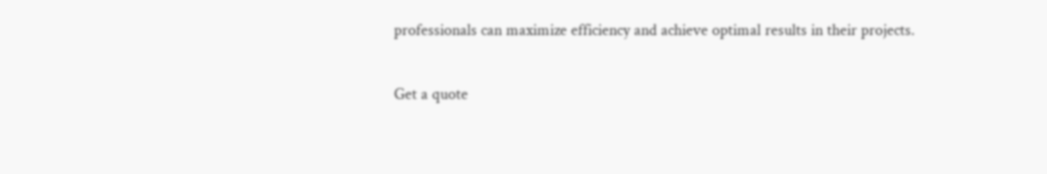professionals can maximize efficiency and achieve optimal results in their projects.

Get a quote